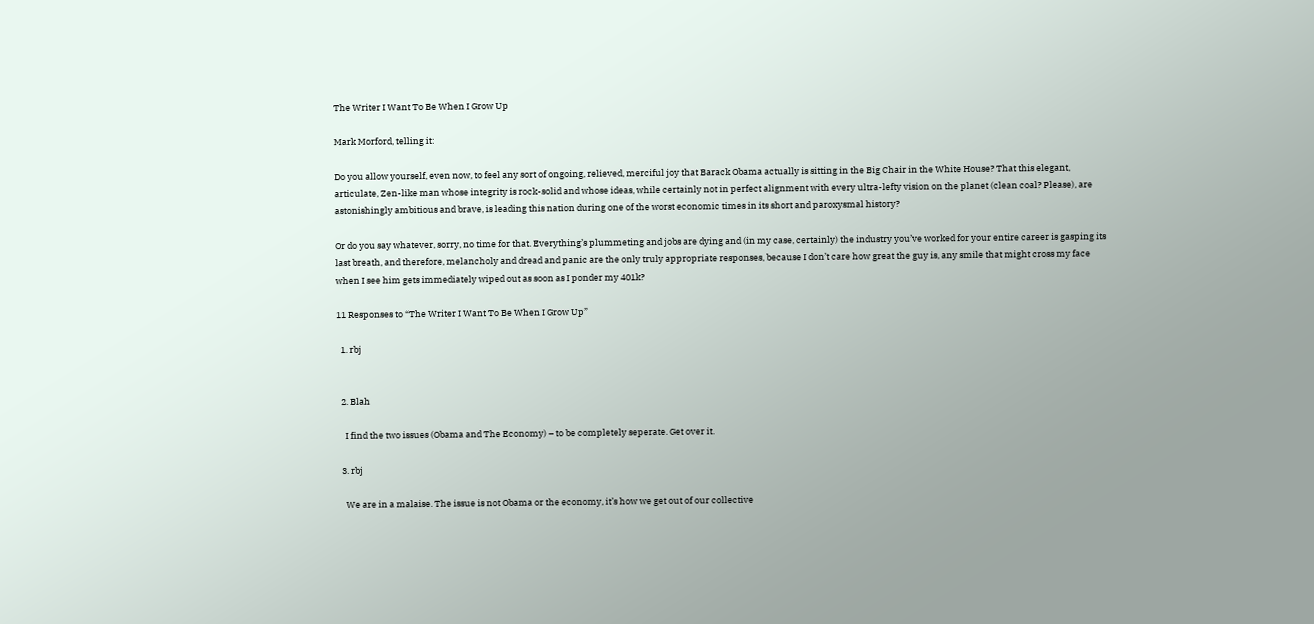The Writer I Want To Be When I Grow Up

Mark Morford, telling it:

Do you allow yourself, even now, to feel any sort of ongoing, relieved, merciful joy that Barack Obama actually is sitting in the Big Chair in the White House? That this elegant, articulate, Zen-like man whose integrity is rock-solid and whose ideas, while certainly not in perfect alignment with every ultra-lefty vision on the planet (clean coal? Please), are astonishingly ambitious and brave, is leading this nation during one of the worst economic times in its short and paroxysmal history?

Or do you say whatever, sorry, no time for that. Everything’s plummeting and jobs are dying and (in my case, certainly) the industry you’ve worked for your entire career is gasping its last breath, and therefore, melancholy and dread and panic are the only truly appropriate responses, because I don’t care how great the guy is, any smile that might cross my face when I see him gets immediately wiped out as soon as I ponder my 401k?

11 Responses to “The Writer I Want To Be When I Grow Up”

  1. rbj


  2. Blah

    I find the two issues (Obama and The Economy) – to be completely seperate. Get over it.

  3. rbj

    We are in a malaise. The issue is not Obama or the economy, it’s how we get out of our collective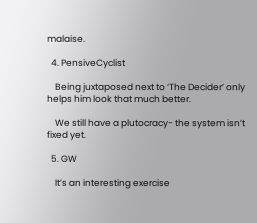malaise.

  4. PensiveCyclist

    Being juxtaposed next to ‘The Decider’ only helps him look that much better.

    We still have a plutocracy- the system isn’t fixed yet.

  5. GW

    It’s an interesting exercise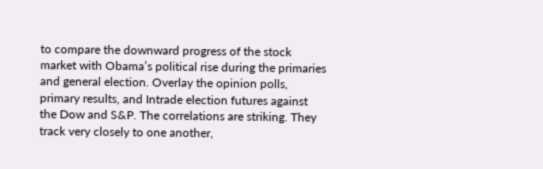to compare the downward progress of the stock market with Obama’s political rise during the primaries and general election. Overlay the opinion polls, primary results, and Intrade election futures against the Dow and S&P. The correlations are striking. They track very closely to one another,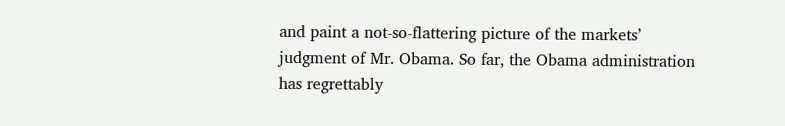and paint a not-so-flattering picture of the markets’ judgment of Mr. Obama. So far, the Obama administration has regrettably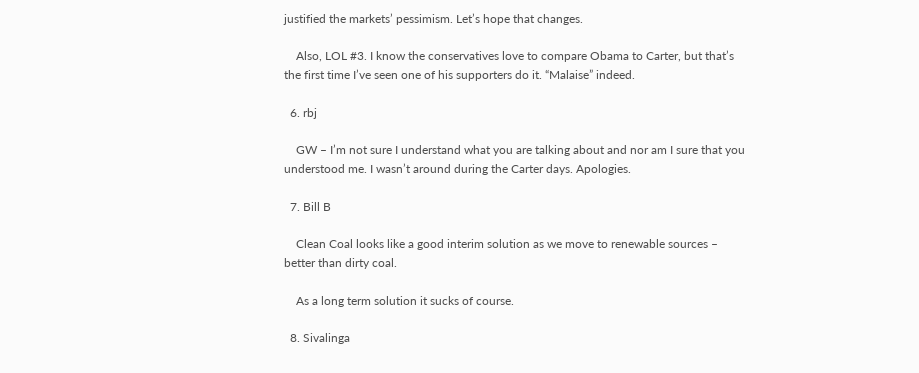justified the markets’ pessimism. Let’s hope that changes.

    Also, LOL #3. I know the conservatives love to compare Obama to Carter, but that’s the first time I’ve seen one of his supporters do it. “Malaise” indeed.

  6. rbj

    GW – I’m not sure I understand what you are talking about and nor am I sure that you understood me. I wasn’t around during the Carter days. Apologies.

  7. Bill B

    Clean Coal looks like a good interim solution as we move to renewable sources – better than dirty coal.

    As a long term solution it sucks of course.

  8. Sivalinga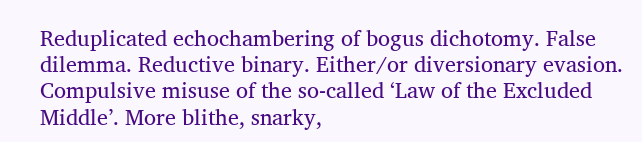Reduplicated echochambering of bogus dichotomy. False dilemma. Reductive binary. Either/or diversionary evasion. Compulsive misuse of the so-called ‘Law of the Excluded Middle’. More blithe, snarky,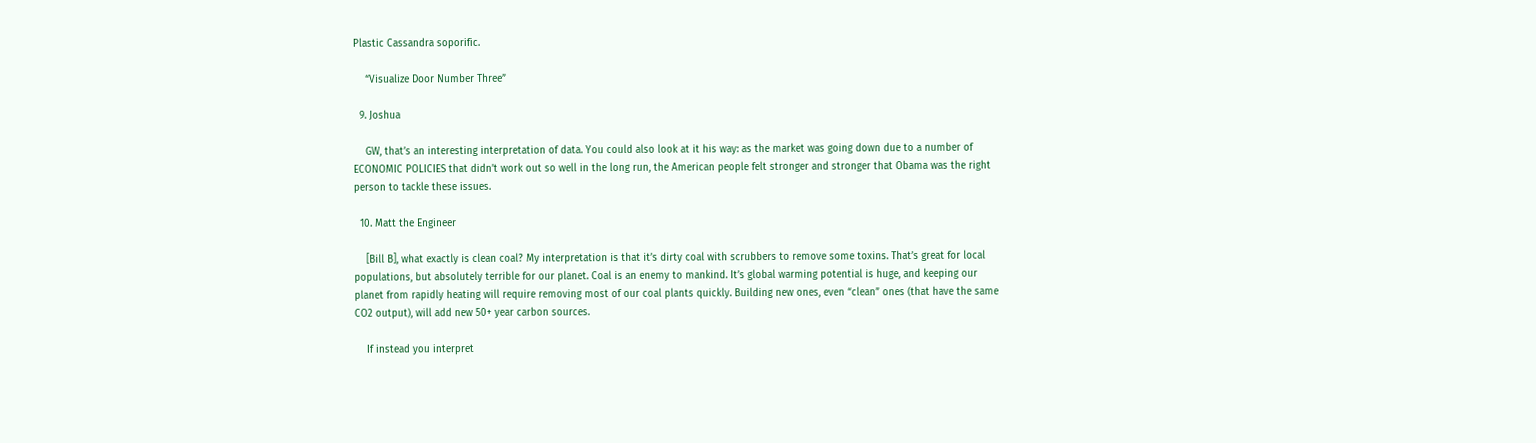Plastic Cassandra soporific.

    “Visualize Door Number Three”

  9. Joshua

    GW, that’s an interesting interpretation of data. You could also look at it his way: as the market was going down due to a number of ECONOMIC POLICIES that didn’t work out so well in the long run, the American people felt stronger and stronger that Obama was the right person to tackle these issues.

  10. Matt the Engineer

    [Bill B], what exactly is clean coal? My interpretation is that it’s dirty coal with scrubbers to remove some toxins. That’s great for local populations, but absolutely terrible for our planet. Coal is an enemy to mankind. It’s global warming potential is huge, and keeping our planet from rapidly heating will require removing most of our coal plants quickly. Building new ones, even “clean” ones (that have the same CO2 output), will add new 50+ year carbon sources.

    If instead you interpret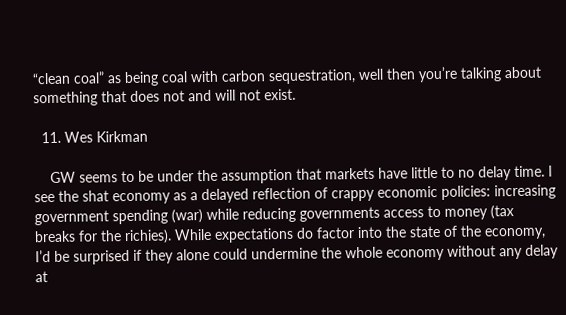“clean coal” as being coal with carbon sequestration, well then you’re talking about something that does not and will not exist.

  11. Wes Kirkman

    GW seems to be under the assumption that markets have little to no delay time. I see the shat economy as a delayed reflection of crappy economic policies: increasing government spending (war) while reducing governments access to money (tax breaks for the richies). While expectations do factor into the state of the economy, I’d be surprised if they alone could undermine the whole economy without any delay at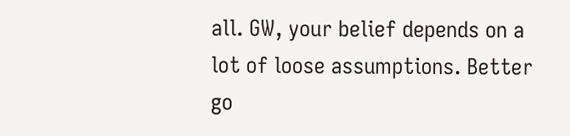all. GW, your belief depends on a lot of loose assumptions. Better go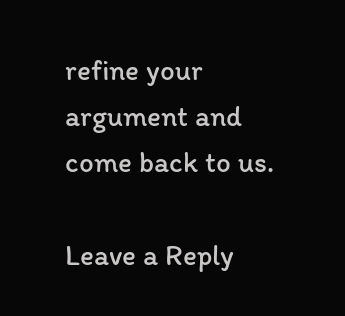refine your argument and come back to us.

Leave a Reply